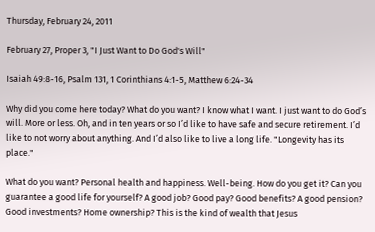Thursday, February 24, 2011

February 27, Proper 3, "I Just Want to Do God's Will"

Isaiah 49:8-16, Psalm 131, 1 Corinthians 4:1-5, Matthew 6:24-34

Why did you come here today? What do you want? I know what I want. I just want to do God’s will. More or less. Oh, and in ten years or so I’d like to have safe and secure retirement. I’d like to not worry about anything. And I’d also like to live a long life. "Longevity has its place."

What do you want? Personal health and happiness. Well-being. How do you get it? Can you guarantee a good life for yourself? A good job? Good pay? Good benefits? A good pension? Good investments? Home ownership? This is the kind of wealth that Jesus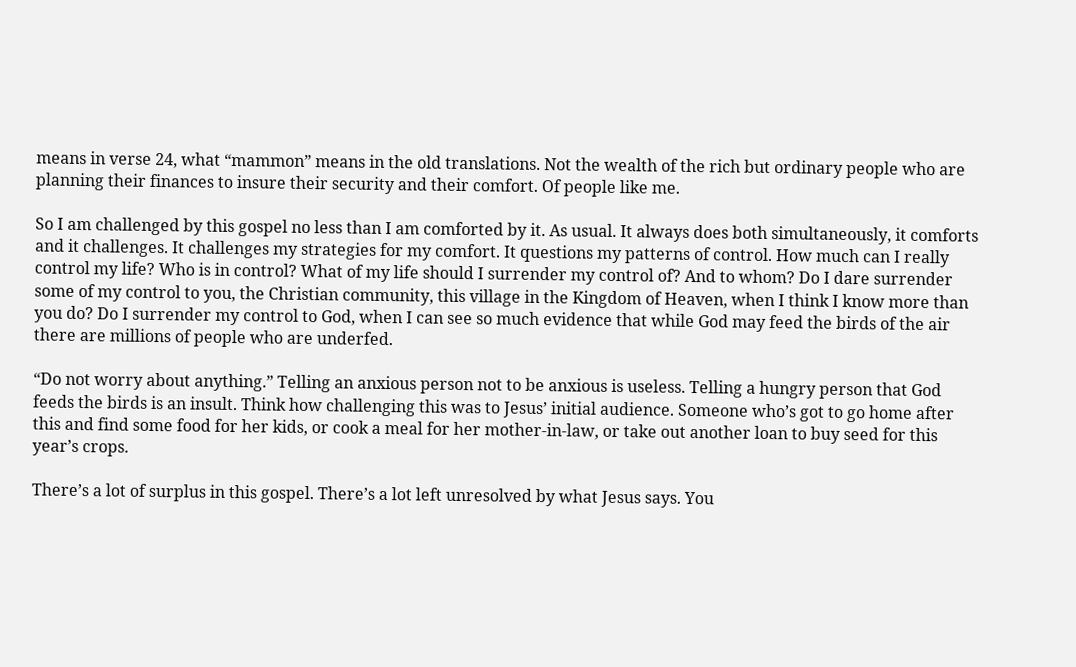means in verse 24, what “mammon” means in the old translations. Not the wealth of the rich but ordinary people who are planning their finances to insure their security and their comfort. Of people like me.

So I am challenged by this gospel no less than I am comforted by it. As usual. It always does both simultaneously, it comforts and it challenges. It challenges my strategies for my comfort. It questions my patterns of control. How much can I really control my life? Who is in control? What of my life should I surrender my control of? And to whom? Do I dare surrender some of my control to you, the Christian community, this village in the Kingdom of Heaven, when I think I know more than you do? Do I surrender my control to God, when I can see so much evidence that while God may feed the birds of the air there are millions of people who are underfed.

“Do not worry about anything.” Telling an anxious person not to be anxious is useless. Telling a hungry person that God feeds the birds is an insult. Think how challenging this was to Jesus’ initial audience. Someone who’s got to go home after this and find some food for her kids, or cook a meal for her mother-in-law, or take out another loan to buy seed for this year’s crops.

There’s a lot of surplus in this gospel. There’s a lot left unresolved by what Jesus says. You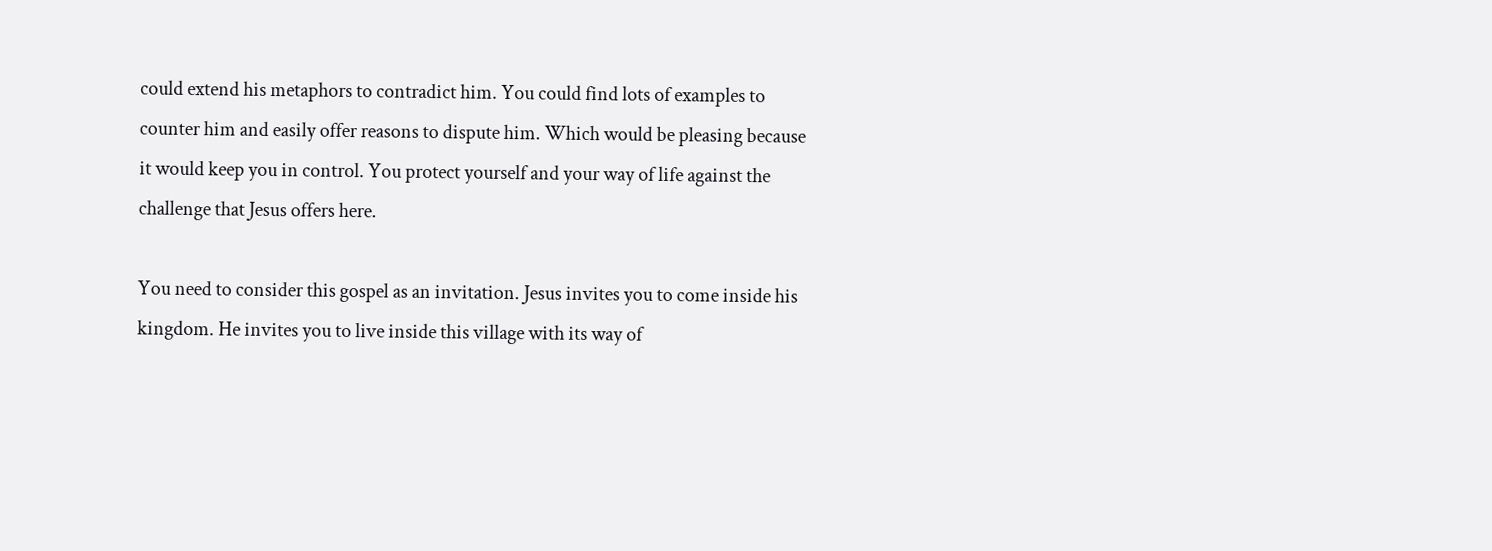could extend his metaphors to contradict him. You could find lots of examples to counter him and easily offer reasons to dispute him. Which would be pleasing because it would keep you in control. You protect yourself and your way of life against the challenge that Jesus offers here.

You need to consider this gospel as an invitation. Jesus invites you to come inside his kingdom. He invites you to live inside this village with its way of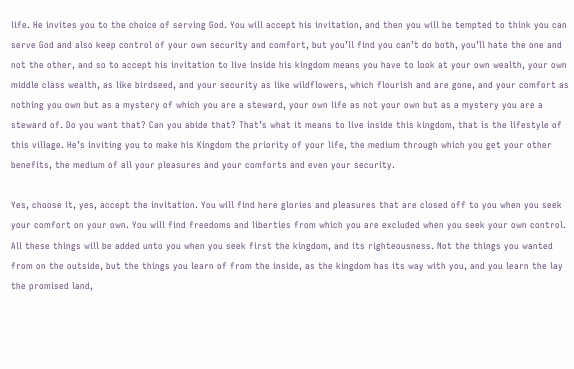life. He invites you to the choice of serving God. You will accept his invitation, and then you will be tempted to think you can serve God and also keep control of your own security and comfort, but you’ll find you can’t do both, you’ll hate the one and not the other, and so to accept his invitation to live inside his kingdom means you have to look at your own wealth, your own middle class wealth, as like birdseed, and your security as like wildflowers, which flourish and are gone, and your comfort as nothing you own but as a mystery of which you are a steward, your own life as not your own but as a mystery you are a steward of. Do you want that? Can you abide that? That’s what it means to live inside this kingdom, that is the lifestyle of this village. He’s inviting you to make his Kingdom the priority of your life, the medium through which you get your other benefits, the medium of all your pleasures and your comforts and even your security.

Yes, choose it, yes, accept the invitation. You will find here glories and pleasures that are closed off to you when you seek your comfort on your own. You will find freedoms and liberties from which you are excluded when you seek your own control. All these things will be added unto you when you seek first the kingdom, and its righteousness. Not the things you wanted from on the outside, but the things you learn of from the inside, as the kingdom has its way with you, and you learn the lay the promised land,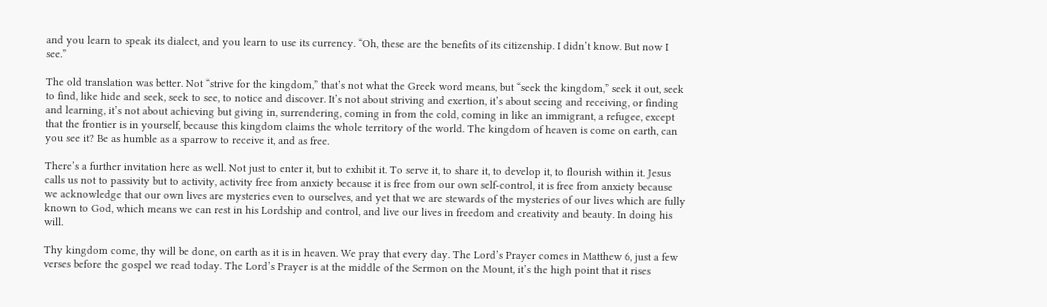and you learn to speak its dialect, and you learn to use its currency. “Oh, these are the benefits of its citizenship. I didn’t know. But now I see.”

The old translation was better. Not “strive for the kingdom,” that’s not what the Greek word means, but “seek the kingdom,” seek it out, seek to find, like hide and seek, seek to see, to notice and discover. It’s not about striving and exertion, it’s about seeing and receiving, or finding and learning, it’s not about achieving but giving in, surrendering, coming in from the cold, coming in like an immigrant, a refugee, except that the frontier is in yourself, because this kingdom claims the whole territory of the world. The kingdom of heaven is come on earth, can you see it? Be as humble as a sparrow to receive it, and as free.

There’s a further invitation here as well. Not just to enter it, but to exhibit it. To serve it, to share it, to develop it, to flourish within it. Jesus calls us not to passivity but to activity, activity free from anxiety because it is free from our own self-control, it is free from anxiety because we acknowledge that our own lives are mysteries even to ourselves, and yet that we are stewards of the mysteries of our lives which are fully known to God, which means we can rest in his Lordship and control, and live our lives in freedom and creativity and beauty. In doing his will.

Thy kingdom come, thy will be done, on earth as it is in heaven. We pray that every day. The Lord’s Prayer comes in Matthew 6, just a few verses before the gospel we read today. The Lord’s Prayer is at the middle of the Sermon on the Mount, it’s the high point that it rises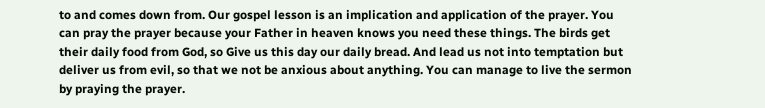to and comes down from. Our gospel lesson is an implication and application of the prayer. You can pray the prayer because your Father in heaven knows you need these things. The birds get their daily food from God, so Give us this day our daily bread. And lead us not into temptation but deliver us from evil, so that we not be anxious about anything. You can manage to live the sermon by praying the prayer.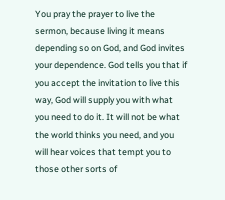You pray the prayer to live the sermon, because living it means depending so on God, and God invites your dependence. God tells you that if you accept the invitation to live this way, God will supply you with what you need to do it. It will not be what the world thinks you need, and you will hear voices that tempt you to those other sorts of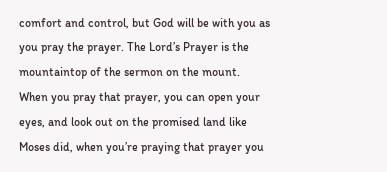comfort and control, but God will be with you as you pray the prayer. The Lord’s Prayer is the mountaintop of the sermon on the mount. When you pray that prayer, you can open your eyes, and look out on the promised land like Moses did, when you’re praying that prayer you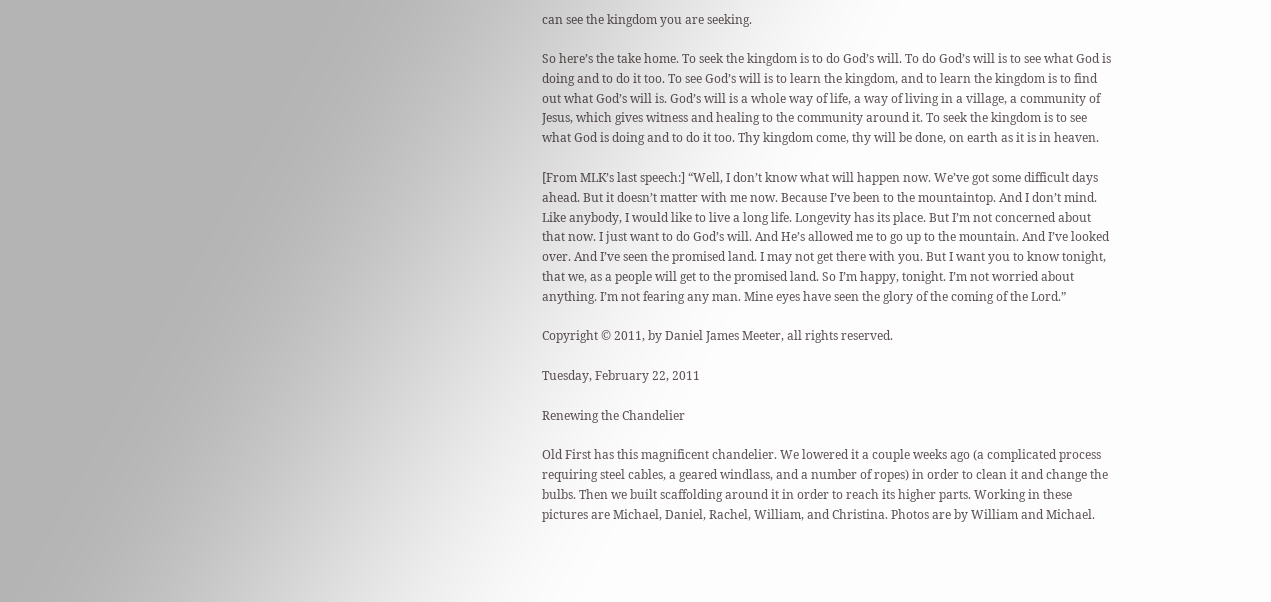can see the kingdom you are seeking.

So here’s the take home. To seek the kingdom is to do God’s will. To do God’s will is to see what God is doing and to do it too. To see God’s will is to learn the kingdom, and to learn the kingdom is to find out what God’s will is. God’s will is a whole way of life, a way of living in a village, a community of Jesus, which gives witness and healing to the community around it. To seek the kingdom is to see what God is doing and to do it too. Thy kingdom come, thy will be done, on earth as it is in heaven.

[From MLK’s last speech:] “Well, I don’t know what will happen now. We’ve got some difficult days ahead. But it doesn’t matter with me now. Because I’ve been to the mountaintop. And I don’t mind. Like anybody, I would like to live a long life. Longevity has its place. But I’m not concerned about that now. I just want to do God’s will. And He’s allowed me to go up to the mountain. And I’ve looked over. And I’ve seen the promised land. I may not get there with you. But I want you to know tonight, that we, as a people will get to the promised land. So I’m happy, tonight. I’m not worried about anything. I’m not fearing any man. Mine eyes have seen the glory of the coming of the Lord.”

Copyright © 2011, by Daniel James Meeter, all rights reserved.

Tuesday, February 22, 2011

Renewing the Chandelier

Old First has this magnificent chandelier. We lowered it a couple weeks ago (a complicated process requiring steel cables, a geared windlass, and a number of ropes) in order to clean it and change the bulbs. Then we built scaffolding around it in order to reach its higher parts. Working in these pictures are Michael, Daniel, Rachel, William, and Christina. Photos are by William and Michael.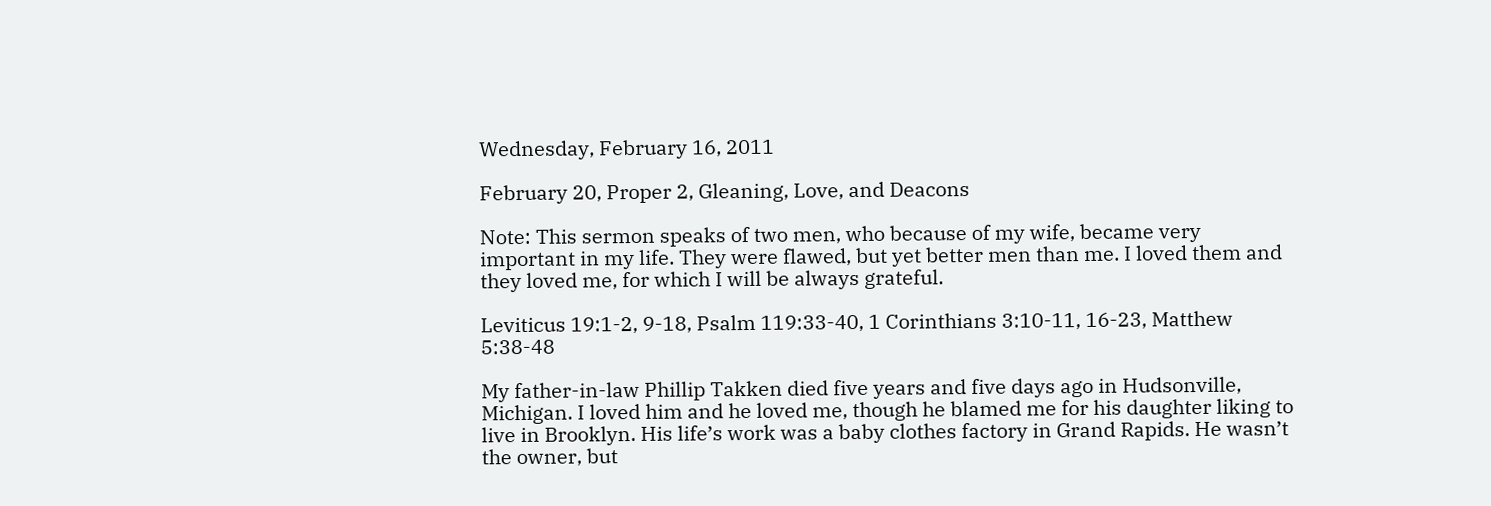Wednesday, February 16, 2011

February 20, Proper 2, Gleaning, Love, and Deacons

Note: This sermon speaks of two men, who because of my wife, became very important in my life. They were flawed, but yet better men than me. I loved them and they loved me, for which I will be always grateful.

Leviticus 19:1-2, 9-18, Psalm 119:33-40, 1 Corinthians 3:10-11, 16-23, Matthew 5:38-48

My father-in-law Phillip Takken died five years and five days ago in Hudsonville, Michigan. I loved him and he loved me, though he blamed me for his daughter liking to live in Brooklyn. His life’s work was a baby clothes factory in Grand Rapids. He wasn’t the owner, but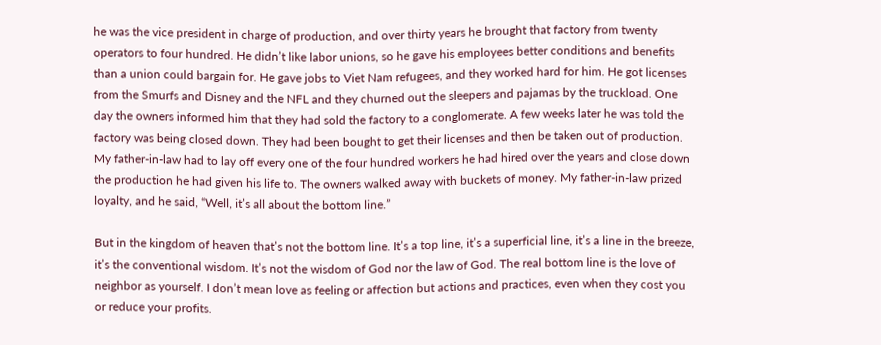he was the vice president in charge of production, and over thirty years he brought that factory from twenty operators to four hundred. He didn’t like labor unions, so he gave his employees better conditions and benefits than a union could bargain for. He gave jobs to Viet Nam refugees, and they worked hard for him. He got licenses from the Smurfs and Disney and the NFL and they churned out the sleepers and pajamas by the truckload. One day the owners informed him that they had sold the factory to a conglomerate. A few weeks later he was told the factory was being closed down. They had been bought to get their licenses and then be taken out of production. My father-in-law had to lay off every one of the four hundred workers he had hired over the years and close down the production he had given his life to. The owners walked away with buckets of money. My father-in-law prized loyalty, and he said, “Well, it’s all about the bottom line.”

But in the kingdom of heaven that’s not the bottom line. It’s a top line, it’s a superficial line, it’s a line in the breeze, it’s the conventional wisdom. It’s not the wisdom of God nor the law of God. The real bottom line is the love of neighbor as yourself. I don’t mean love as feeling or affection but actions and practices, even when they cost you or reduce your profits.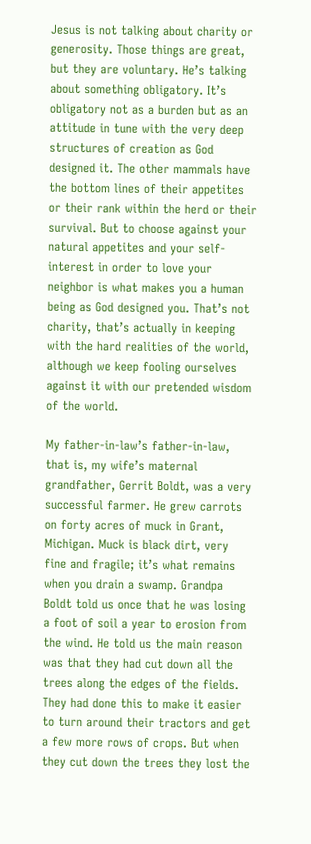Jesus is not talking about charity or generosity. Those things are great, but they are voluntary. He’s talking about something obligatory. It’s obligatory not as a burden but as an attitude in tune with the very deep structures of creation as God designed it. The other mammals have the bottom lines of their appetites or their rank within the herd or their survival. But to choose against your natural appetites and your self-interest in order to love your neighbor is what makes you a human being as God designed you. That’s not charity, that’s actually in keeping with the hard realities of the world, although we keep fooling ourselves against it with our pretended wisdom of the world.

My father-in-law’s father-in-law, that is, my wife’s maternal grandfather, Gerrit Boldt, was a very successful farmer. He grew carrots on forty acres of muck in Grant, Michigan. Muck is black dirt, very fine and fragile; it’s what remains when you drain a swamp. Grandpa Boldt told us once that he was losing a foot of soil a year to erosion from the wind. He told us the main reason was that they had cut down all the trees along the edges of the fields. They had done this to make it easier to turn around their tractors and get a few more rows of crops. But when they cut down the trees they lost the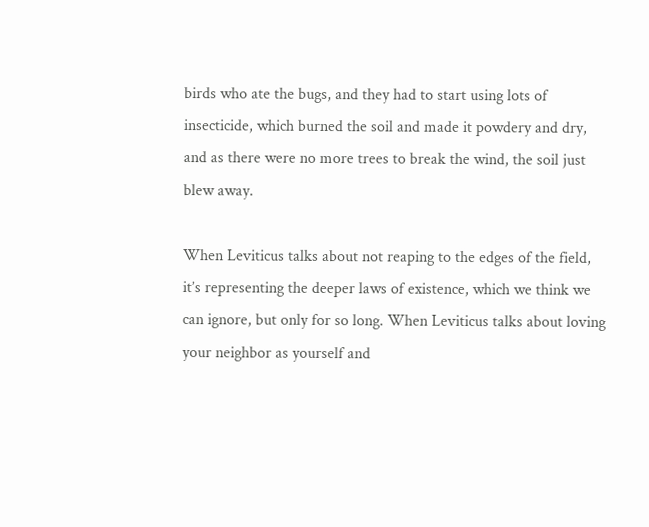birds who ate the bugs, and they had to start using lots of insecticide, which burned the soil and made it powdery and dry, and as there were no more trees to break the wind, the soil just blew away.

When Leviticus talks about not reaping to the edges of the field, it’s representing the deeper laws of existence, which we think we can ignore, but only for so long. When Leviticus talks about loving your neighbor as yourself and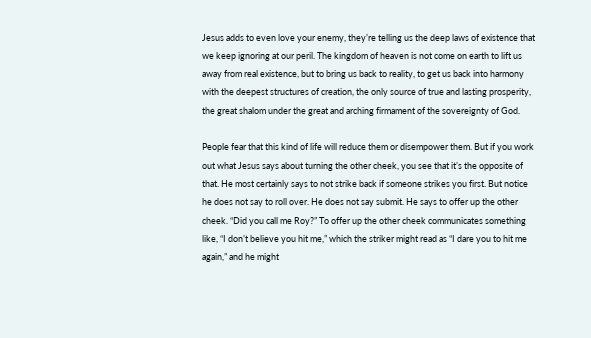Jesus adds to even love your enemy, they’re telling us the deep laws of existence that we keep ignoring at our peril. The kingdom of heaven is not come on earth to lift us away from real existence, but to bring us back to reality, to get us back into harmony with the deepest structures of creation, the only source of true and lasting prosperity, the great shalom under the great and arching firmament of the sovereignty of God.

People fear that this kind of life will reduce them or disempower them. But if you work out what Jesus says about turning the other cheek, you see that it’s the opposite of that. He most certainly says to not strike back if someone strikes you first. But notice he does not say to roll over. He does not say submit. He says to offer up the other cheek. “Did you call me Roy?” To offer up the other cheek communicates something like, “I don’t believe you hit me,” which the striker might read as “I dare you to hit me again,” and he might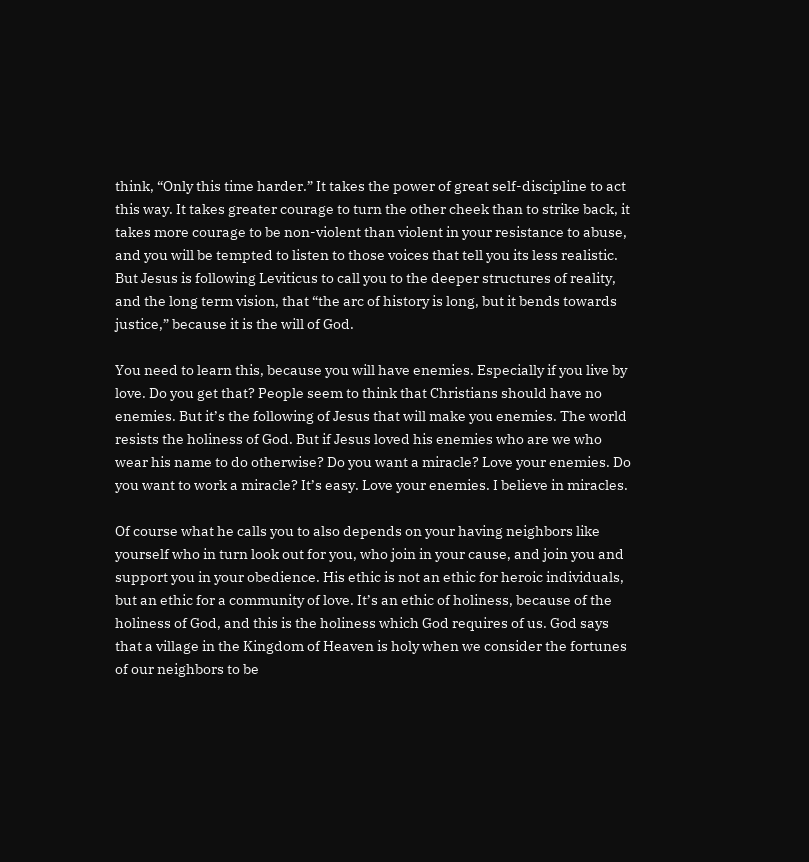think, “Only this time harder.” It takes the power of great self-discipline to act this way. It takes greater courage to turn the other cheek than to strike back, it takes more courage to be non-violent than violent in your resistance to abuse, and you will be tempted to listen to those voices that tell you its less realistic. But Jesus is following Leviticus to call you to the deeper structures of reality, and the long term vision, that “the arc of history is long, but it bends towards justice,” because it is the will of God.

You need to learn this, because you will have enemies. Especially if you live by love. Do you get that? People seem to think that Christians should have no enemies. But it’s the following of Jesus that will make you enemies. The world resists the holiness of God. But if Jesus loved his enemies who are we who wear his name to do otherwise? Do you want a miracle? Love your enemies. Do you want to work a miracle? It’s easy. Love your enemies. I believe in miracles.

Of course what he calls you to also depends on your having neighbors like yourself who in turn look out for you, who join in your cause, and join you and support you in your obedience. His ethic is not an ethic for heroic individuals, but an ethic for a community of love. It’s an ethic of holiness, because of the holiness of God, and this is the holiness which God requires of us. God says that a village in the Kingdom of Heaven is holy when we consider the fortunes of our neighbors to be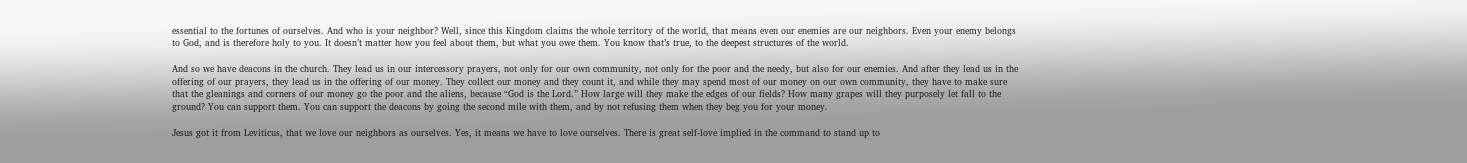essential to the fortunes of ourselves. And who is your neighbor? Well, since this Kingdom claims the whole territory of the world, that means even our enemies are our neighbors. Even your enemy belongs to God, and is therefore holy to you. It doesn’t matter how you feel about them, but what you owe them. You know that’s true, to the deepest structures of the world.

And so we have deacons in the church. They lead us in our intercessory prayers, not only for our own community, not only for the poor and the needy, but also for our enemies. And after they lead us in the offering of our prayers, they lead us in the offering of our money. They collect our money and they count it, and while they may spend most of our money on our own community, they have to make sure that the gleanings and corners of our money go the poor and the aliens, because “God is the Lord.” How large will they make the edges of our fields? How many grapes will they purposely let fall to the ground? You can support them. You can support the deacons by going the second mile with them, and by not refusing them when they beg you for your money.

Jesus got it from Leviticus, that we love our neighbors as ourselves. Yes, it means we have to love ourselves. There is great self-love implied in the command to stand up to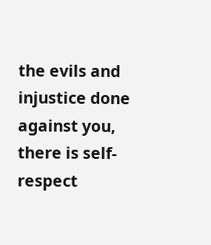the evils and injustice done against you, there is self-respect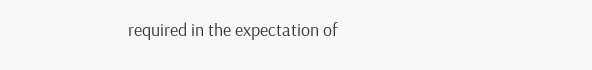required in the expectation of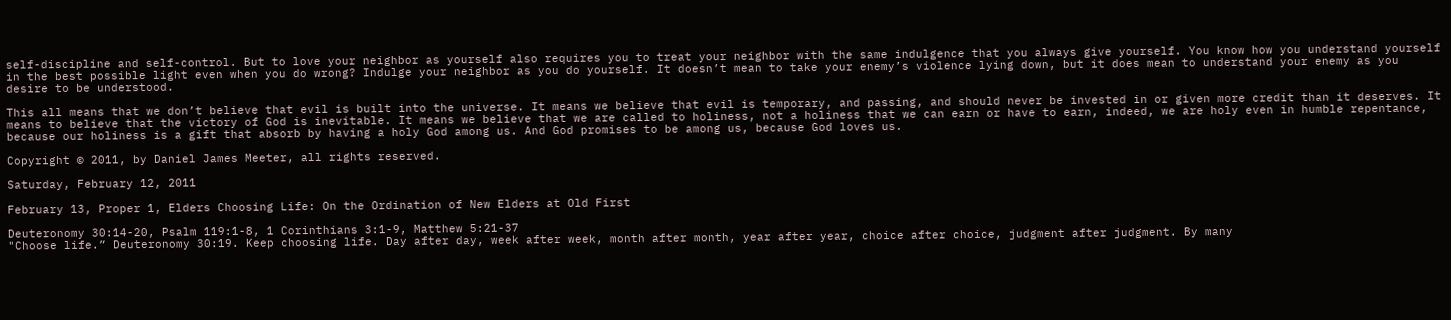self-discipline and self-control. But to love your neighbor as yourself also requires you to treat your neighbor with the same indulgence that you always give yourself. You know how you understand yourself in the best possible light even when you do wrong? Indulge your neighbor as you do yourself. It doesn’t mean to take your enemy’s violence lying down, but it does mean to understand your enemy as you desire to be understood.

This all means that we don’t believe that evil is built into the universe. It means we believe that evil is temporary, and passing, and should never be invested in or given more credit than it deserves. It means to believe that the victory of God is inevitable. It means we believe that we are called to holiness, not a holiness that we can earn or have to earn, indeed, we are holy even in humble repentance, because our holiness is a gift that absorb by having a holy God among us. And God promises to be among us, because God loves us.

Copyright © 2011, by Daniel James Meeter, all rights reserved.

Saturday, February 12, 2011

February 13, Proper 1, Elders Choosing Life: On the Ordination of New Elders at Old First

Deuteronomy 30:14-20, Psalm 119:1-8, 1 Corinthians 3:1-9, Matthew 5:21-37
"Choose life.” Deuteronomy 30:19. Keep choosing life. Day after day, week after week, month after month, year after year, choice after choice, judgment after judgment. By many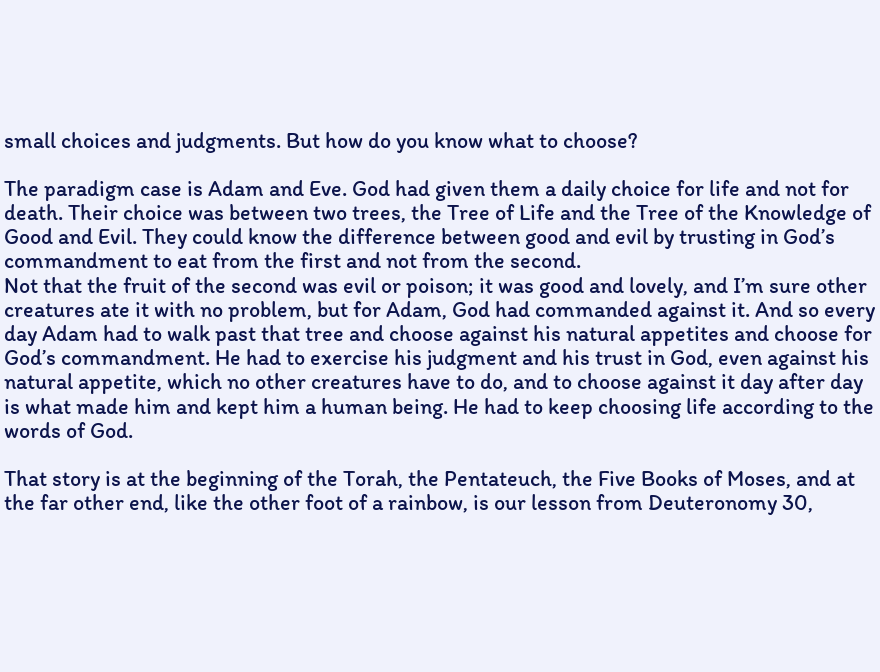small choices and judgments. But how do you know what to choose?

The paradigm case is Adam and Eve. God had given them a daily choice for life and not for death. Their choice was between two trees, the Tree of Life and the Tree of the Knowledge of Good and Evil. They could know the difference between good and evil by trusting in God’s commandment to eat from the first and not from the second.
Not that the fruit of the second was evil or poison; it was good and lovely, and I’m sure other creatures ate it with no problem, but for Adam, God had commanded against it. And so every day Adam had to walk past that tree and choose against his natural appetites and choose for God’s commandment. He had to exercise his judgment and his trust in God, even against his natural appetite, which no other creatures have to do, and to choose against it day after day is what made him and kept him a human being. He had to keep choosing life according to the words of God.

That story is at the beginning of the Torah, the Pentateuch, the Five Books of Moses, and at the far other end, like the other foot of a rainbow, is our lesson from Deuteronomy 30,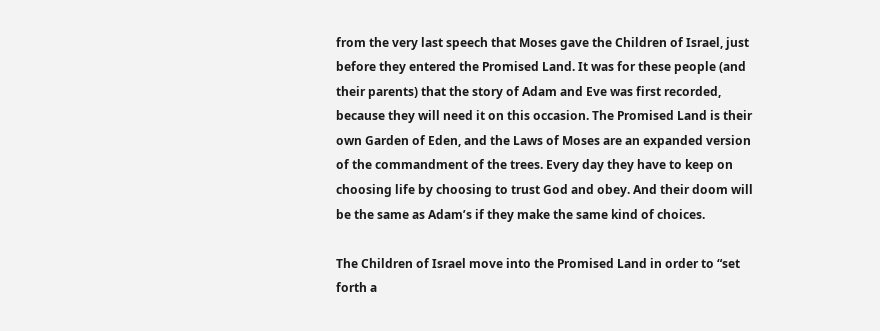from the very last speech that Moses gave the Children of Israel, just before they entered the Promised Land. It was for these people (and their parents) that the story of Adam and Eve was first recorded, because they will need it on this occasion. The Promised Land is their own Garden of Eden, and the Laws of Moses are an expanded version of the commandment of the trees. Every day they have to keep on choosing life by choosing to trust God and obey. And their doom will be the same as Adam’s if they make the same kind of choices.

The Children of Israel move into the Promised Land in order to “set forth a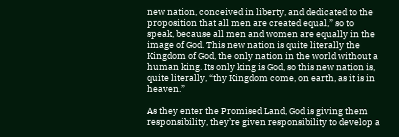new nation, conceived in liberty, and dedicated to the proposition that all men are created equal,” so to speak, because all men and women are equally in the image of God. This new nation is quite literally the Kingdom of God, the only nation in the world without a human king. Its only king is God, so this new nation is, quite literally, “thy Kingdom come, on earth, as it is in heaven.”

As they enter the Promised Land, God is giving them responsibility, they’re given responsibility to develop a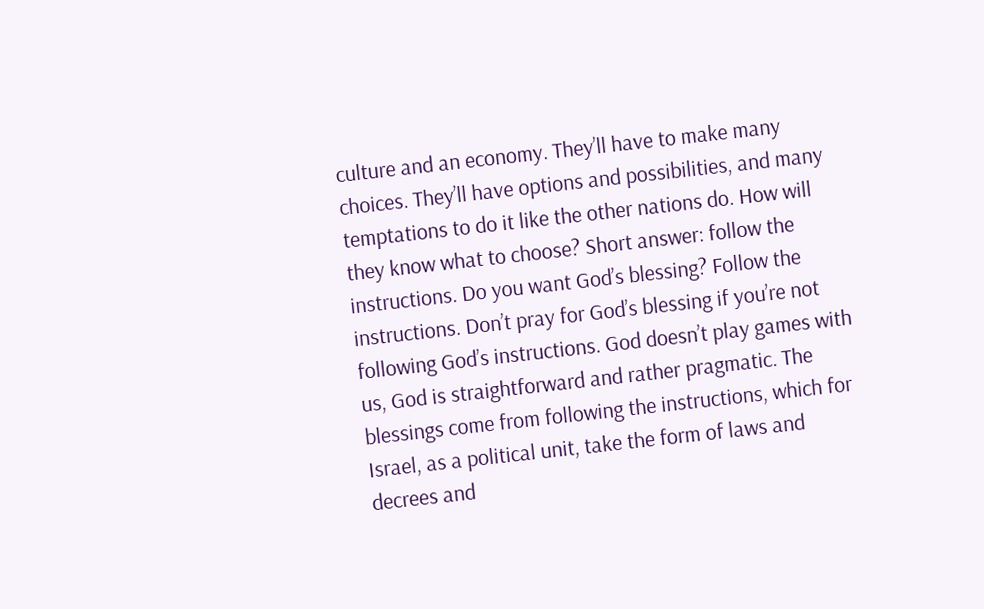culture and an economy. They’ll have to make many choices. They’ll have options and possibilities, and many temptations to do it like the other nations do. How will they know what to choose? Short answer: follow the instructions. Do you want God’s blessing? Follow the instructions. Don’t pray for God’s blessing if you’re not following God’s instructions. God doesn’t play games with us, God is straightforward and rather pragmatic. The blessings come from following the instructions, which for Israel, as a political unit, take the form of laws and decrees and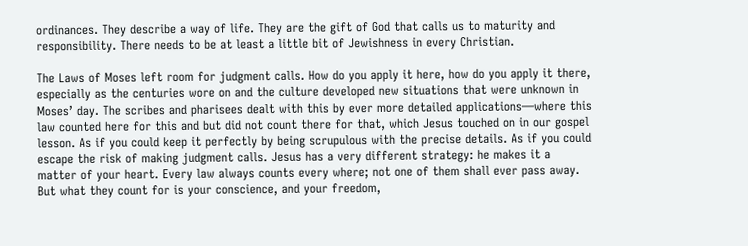ordinances. They describe a way of life. They are the gift of God that calls us to maturity and responsibility. There needs to be at least a little bit of Jewishness in every Christian.

The Laws of Moses left room for judgment calls. How do you apply it here, how do you apply it there, especially as the centuries wore on and the culture developed new situations that were unknown in Moses’ day. The scribes and pharisees dealt with this by ever more detailed applications—where this law counted here for this and but did not count there for that, which Jesus touched on in our gospel lesson. As if you could keep it perfectly by being scrupulous with the precise details. As if you could escape the risk of making judgment calls. Jesus has a very different strategy: he makes it a matter of your heart. Every law always counts every where; not one of them shall ever pass away. But what they count for is your conscience, and your freedom,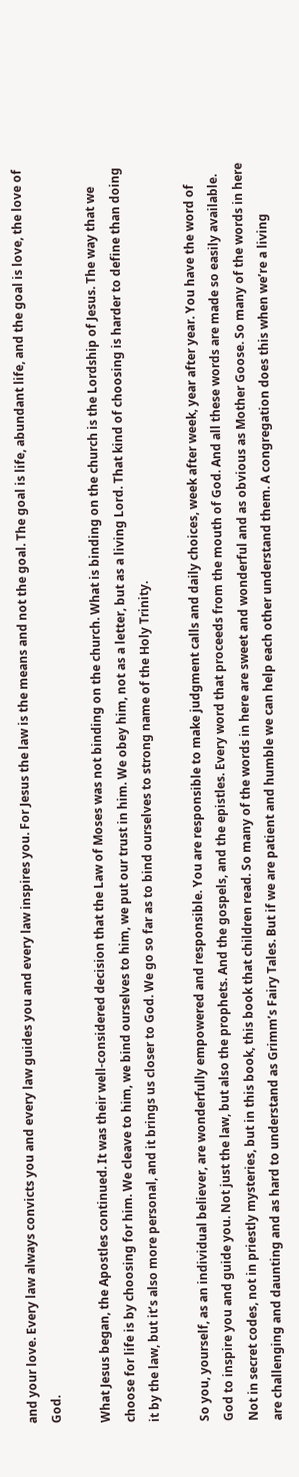and your love. Every law always convicts you and every law guides you and every law inspires you. For Jesus the law is the means and not the goal. The goal is life, abundant life, and the goal is love, the love of God.

What Jesus began, the Apostles continued. It was their well-considered decision that the Law of Moses was not binding on the church. What is binding on the church is the Lordship of Jesus. The way that we choose for life is by choosing for him. We cleave to him, we bind ourselves to him, we put our trust in him. We obey him, not as a letter, but as a living Lord. That kind of choosing is harder to define than doing it by the law, but it’s also more personal, and it brings us closer to God. We go so far as to bind ourselves to strong name of the Holy Trinity.

So you, yourself, as an individual believer, are wonderfully empowered and responsible. You are responsible to make judgment calls and daily choices, week after week, year after year. You have the word of God to inspire you and guide you. Not just the law, but also the prophets. And the gospels, and the epistles. Every word that proceeds from the mouth of God. And all these words are made so easily available. Not in secret codes, not in priestly mysteries, but in this book, this book that children read. So many of the words in here are sweet and wonderful and as obvious as Mother Goose. So many of the words in here are challenging and daunting and as hard to understand as Grimm’s Fairy Tales. But if we are patient and humble we can help each other understand them. A congregation does this when we’re a living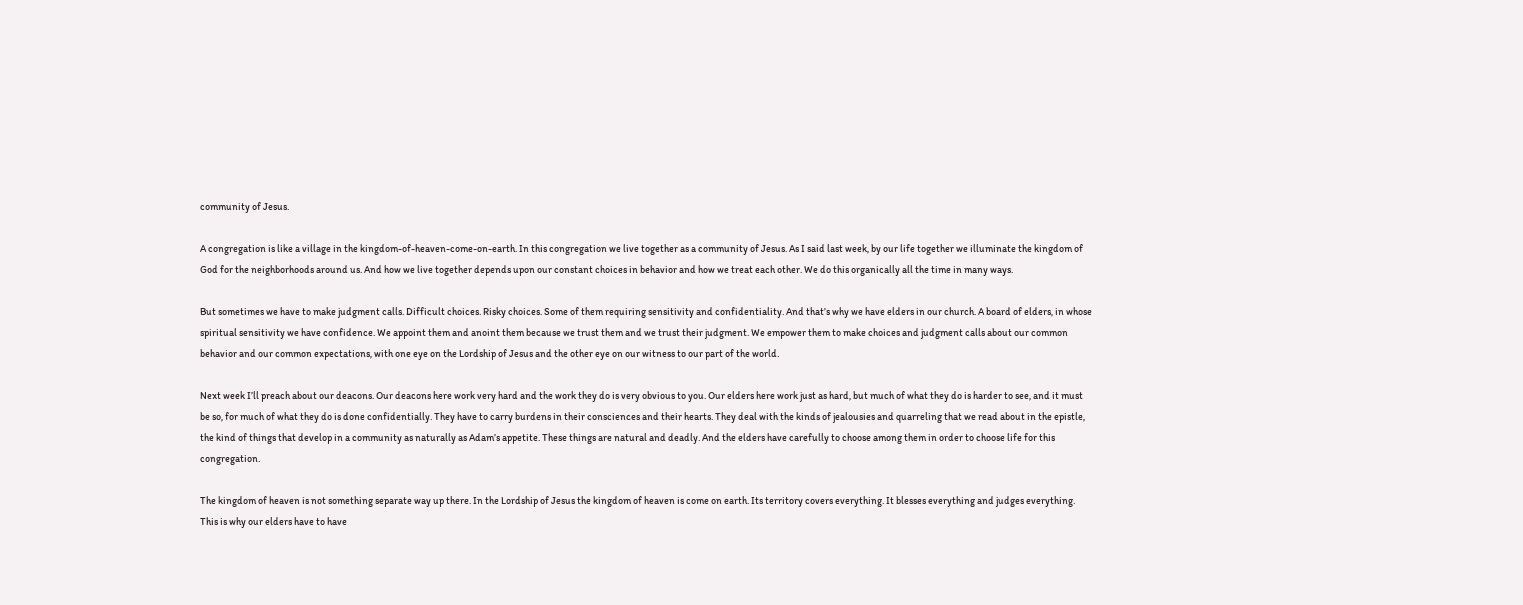community of Jesus.

A congregation is like a village in the kingdom-of-heaven-come-on-earth. In this congregation we live together as a community of Jesus. As I said last week, by our life together we illuminate the kingdom of God for the neighborhoods around us. And how we live together depends upon our constant choices in behavior and how we treat each other. We do this organically all the time in many ways.

But sometimes we have to make judgment calls. Difficult choices. Risky choices. Some of them requiring sensitivity and confidentiality. And that’s why we have elders in our church. A board of elders, in whose spiritual sensitivity we have confidence. We appoint them and anoint them because we trust them and we trust their judgment. We empower them to make choices and judgment calls about our common behavior and our common expectations, with one eye on the Lordship of Jesus and the other eye on our witness to our part of the world.

Next week I’ll preach about our deacons. Our deacons here work very hard and the work they do is very obvious to you. Our elders here work just as hard, but much of what they do is harder to see, and it must be so, for much of what they do is done confidentially. They have to carry burdens in their consciences and their hearts. They deal with the kinds of jealousies and quarreling that we read about in the epistle, the kind of things that develop in a community as naturally as Adam’s appetite. These things are natural and deadly. And the elders have carefully to choose among them in order to choose life for this congregation.

The kingdom of heaven is not something separate way up there. In the Lordship of Jesus the kingdom of heaven is come on earth. Its territory covers everything. It blesses everything and judges everything. This is why our elders have to have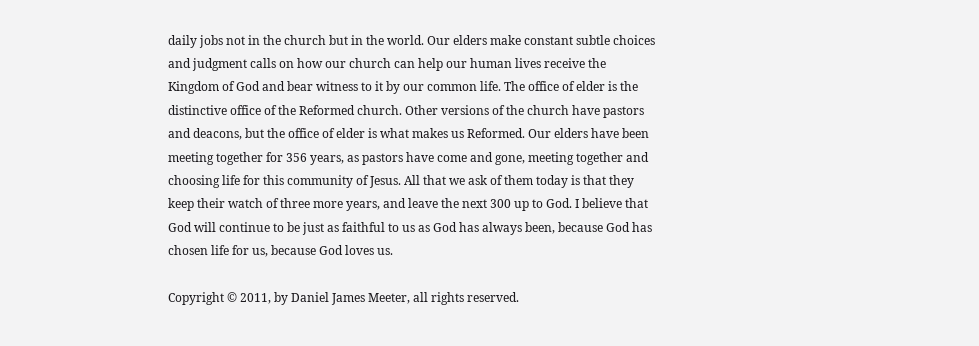daily jobs not in the church but in the world. Our elders make constant subtle choices and judgment calls on how our church can help our human lives receive the Kingdom of God and bear witness to it by our common life. The office of elder is the distinctive office of the Reformed church. Other versions of the church have pastors and deacons, but the office of elder is what makes us Reformed. Our elders have been meeting together for 356 years, as pastors have come and gone, meeting together and choosing life for this community of Jesus. All that we ask of them today is that they keep their watch of three more years, and leave the next 300 up to God. I believe that God will continue to be just as faithful to us as God has always been, because God has chosen life for us, because God loves us.

Copyright © 2011, by Daniel James Meeter, all rights reserved.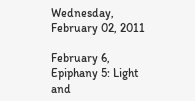Wednesday, February 02, 2011

February 6, Epiphany 5: Light and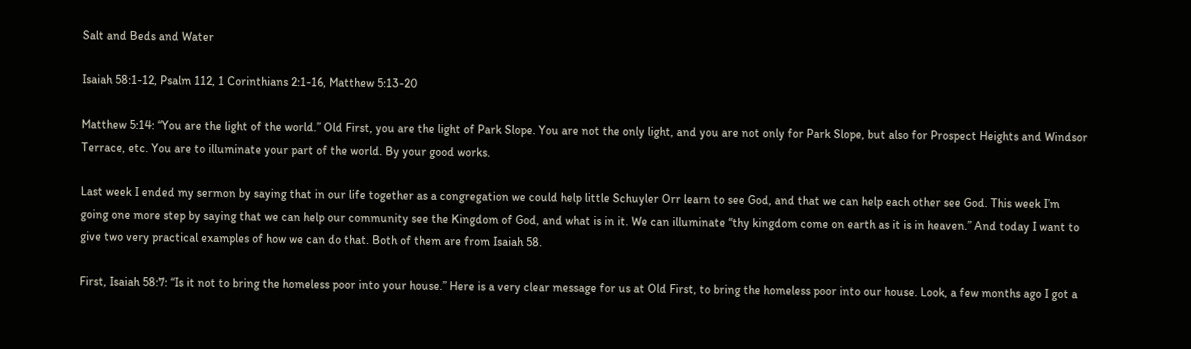Salt and Beds and Water

Isaiah 58:1-12, Psalm 112, 1 Corinthians 2:1-16, Matthew 5:13-20

Matthew 5:14: “You are the light of the world.” Old First, you are the light of Park Slope. You are not the only light, and you are not only for Park Slope, but also for Prospect Heights and Windsor Terrace, etc. You are to illuminate your part of the world. By your good works.

Last week I ended my sermon by saying that in our life together as a congregation we could help little Schuyler Orr learn to see God, and that we can help each other see God. This week I’m going one more step by saying that we can help our community see the Kingdom of God, and what is in it. We can illuminate “thy kingdom come on earth as it is in heaven.” And today I want to give two very practical examples of how we can do that. Both of them are from Isaiah 58.

First, Isaiah 58:7: “Is it not to bring the homeless poor into your house.” Here is a very clear message for us at Old First, to bring the homeless poor into our house. Look, a few months ago I got a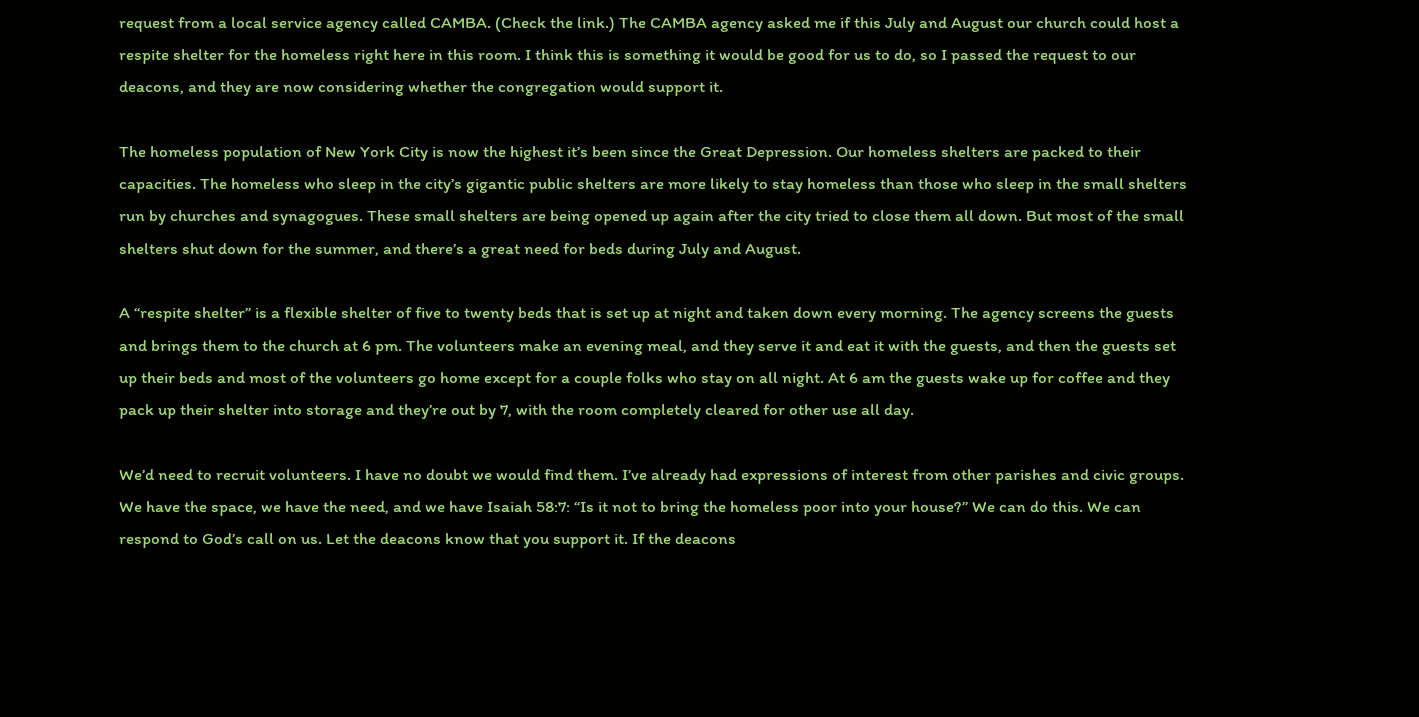request from a local service agency called CAMBA. (Check the link.) The CAMBA agency asked me if this July and August our church could host a respite shelter for the homeless right here in this room. I think this is something it would be good for us to do, so I passed the request to our deacons, and they are now considering whether the congregation would support it.

The homeless population of New York City is now the highest it’s been since the Great Depression. Our homeless shelters are packed to their capacities. The homeless who sleep in the city’s gigantic public shelters are more likely to stay homeless than those who sleep in the small shelters run by churches and synagogues. These small shelters are being opened up again after the city tried to close them all down. But most of the small shelters shut down for the summer, and there’s a great need for beds during July and August.

A “respite shelter” is a flexible shelter of five to twenty beds that is set up at night and taken down every morning. The agency screens the guests and brings them to the church at 6 pm. The volunteers make an evening meal, and they serve it and eat it with the guests, and then the guests set up their beds and most of the volunteers go home except for a couple folks who stay on all night. At 6 am the guests wake up for coffee and they pack up their shelter into storage and they’re out by 7, with the room completely cleared for other use all day.

We’d need to recruit volunteers. I have no doubt we would find them. I’ve already had expressions of interest from other parishes and civic groups. We have the space, we have the need, and we have Isaiah 58:7: “Is it not to bring the homeless poor into your house?” We can do this. We can respond to God’s call on us. Let the deacons know that you support it. If the deacons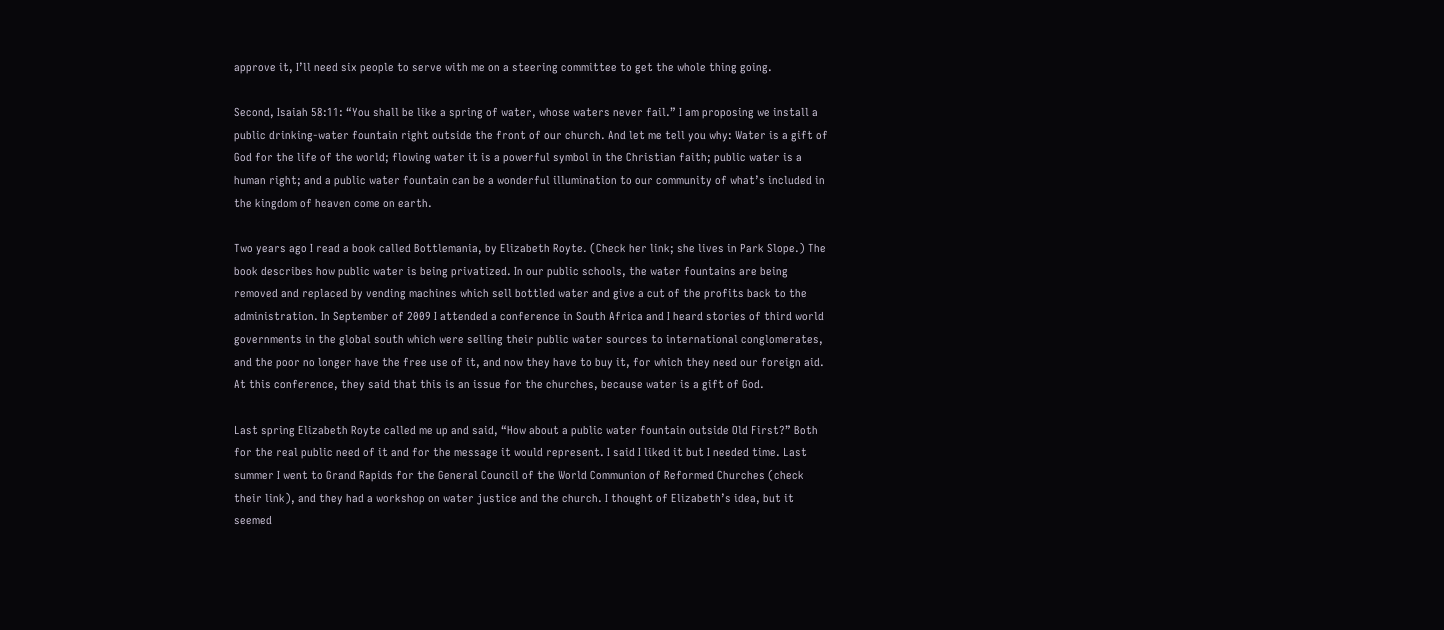approve it, I’ll need six people to serve with me on a steering committee to get the whole thing going.

Second, Isaiah 58:11: “You shall be like a spring of water, whose waters never fail.” I am proposing we install a public drinking-water fountain right outside the front of our church. And let me tell you why: Water is a gift of God for the life of the world; flowing water it is a powerful symbol in the Christian faith; public water is a human right; and a public water fountain can be a wonderful illumination to our community of what’s included in the kingdom of heaven come on earth.

Two years ago I read a book called Bottlemania, by Elizabeth Royte. (Check her link; she lives in Park Slope.) The book describes how public water is being privatized. In our public schools, the water fountains are being removed and replaced by vending machines which sell bottled water and give a cut of the profits back to the administration. In September of 2009 I attended a conference in South Africa and I heard stories of third world governments in the global south which were selling their public water sources to international conglomerates, and the poor no longer have the free use of it, and now they have to buy it, for which they need our foreign aid. At this conference, they said that this is an issue for the churches, because water is a gift of God.

Last spring Elizabeth Royte called me up and said, “How about a public water fountain outside Old First?” Both for the real public need of it and for the message it would represent. I said I liked it but I needed time. Last summer I went to Grand Rapids for the General Council of the World Communion of Reformed Churches (check their link), and they had a workshop on water justice and the church. I thought of Elizabeth’s idea, but it seemed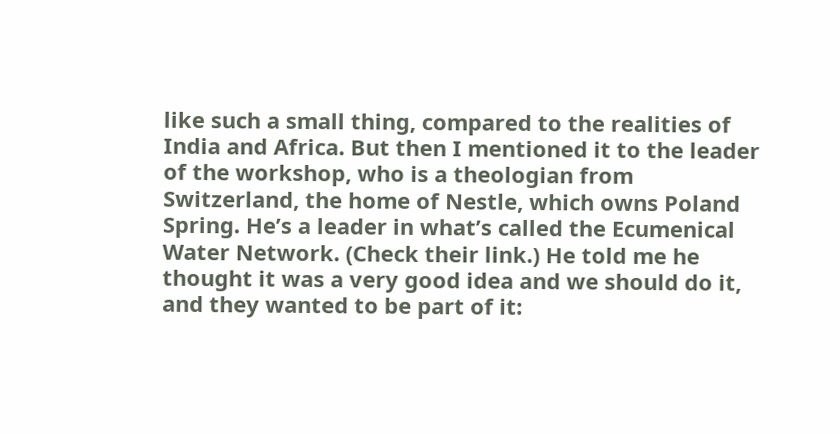like such a small thing, compared to the realities of India and Africa. But then I mentioned it to the leader of the workshop, who is a theologian from Switzerland, the home of Nestle, which owns Poland Spring. He’s a leader in what’s called the Ecumenical Water Network. (Check their link.) He told me he thought it was a very good idea and we should do it, and they wanted to be part of it: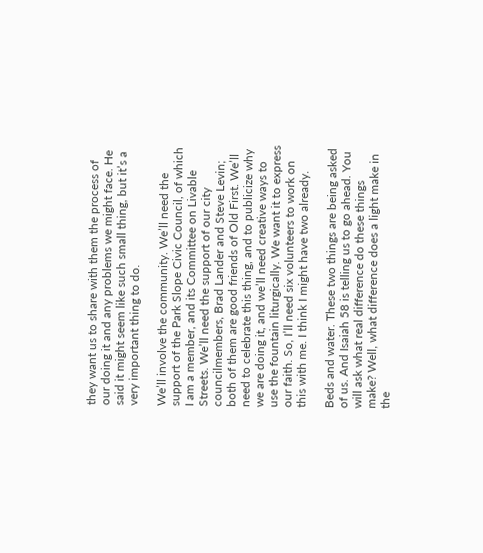they want us to share with them the process of our doing it and any problems we might face. He said it might seem like such small thing, but it’s a very important thing to do.

We’ll involve the community. We’ll need the support of the Park Slope Civic Council, of which I am a member, and its Committee on Livable Streets. We’ll need the support of our city councilmembers, Brad Lander and Steve Levin; both of them are good friends of Old First. We’ll need to celebrate this thing, and to publicize why we are doing it, and we’ll need creative ways to use the fountain liturgically. We want it to express our faith. So, I’ll need six volunteers to work on this with me. I think I might have two already.

Beds and water. These two things are being asked of us. And Isaiah 58 is telling us to go ahead. You will ask what real difference do these things make? Well, what difference does a light make in the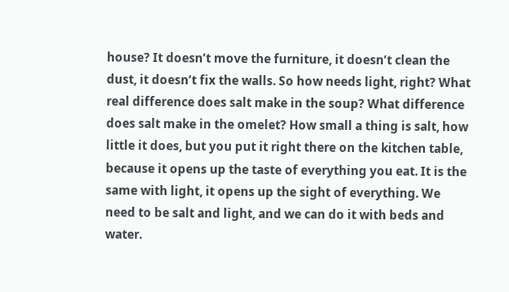house? It doesn’t move the furniture, it doesn’t clean the dust, it doesn’t fix the walls. So how needs light, right? What real difference does salt make in the soup? What difference does salt make in the omelet? How small a thing is salt, how little it does, but you put it right there on the kitchen table, because it opens up the taste of everything you eat. It is the same with light, it opens up the sight of everything. We need to be salt and light, and we can do it with beds and water.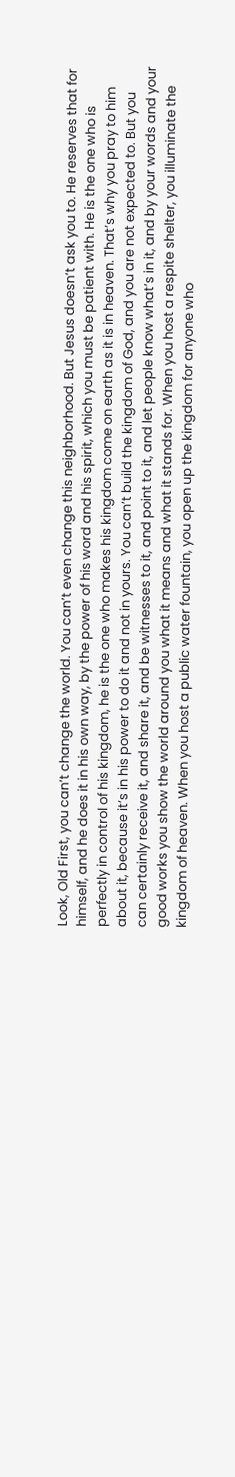Look, Old First, you can’t change the world. You can’t even change this neighborhood. But Jesus doesn’t ask you to. He reserves that for himself, and he does it in his own way, by the power of his word and his spirit, which you must be patient with. He is the one who is perfectly in control of his kingdom, he is the one who makes his kingdom come on earth as it is in heaven. That’s why you pray to him about it, because it’s in his power to do it and not in yours. You can’t build the kingdom of God, and you are not expected to. But you can certainly receive it, and share it, and be witnesses to it, and point to it, and let people know what’s in it, and by your words and your good works you show the world around you what it means and what it stands for. When you host a respite shelter, you illuminate the kingdom of heaven. When you host a public water fountain, you open up the kingdom for anyone who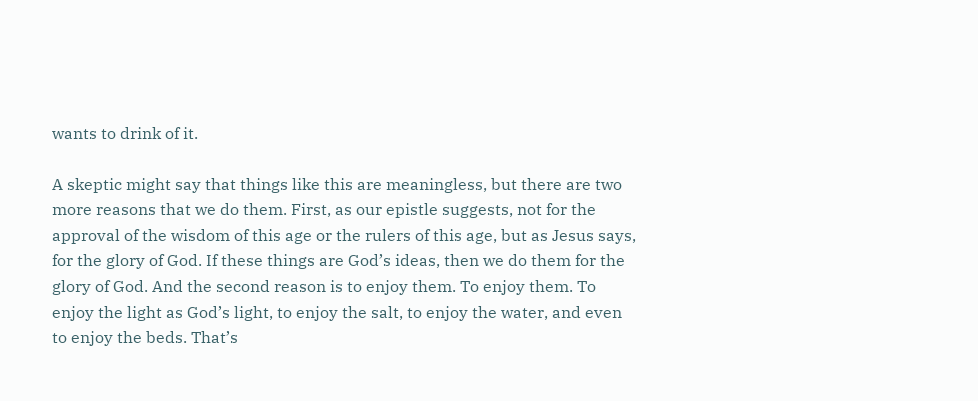wants to drink of it.

A skeptic might say that things like this are meaningless, but there are two more reasons that we do them. First, as our epistle suggests, not for the approval of the wisdom of this age or the rulers of this age, but as Jesus says, for the glory of God. If these things are God’s ideas, then we do them for the glory of God. And the second reason is to enjoy them. To enjoy them. To enjoy the light as God’s light, to enjoy the salt, to enjoy the water, and even to enjoy the beds. That’s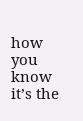how you know it’s the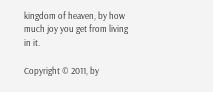kingdom of heaven, by how much joy you get from living in it.

Copyright © 2011, by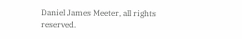Daniel James Meeter, all rights reserved.